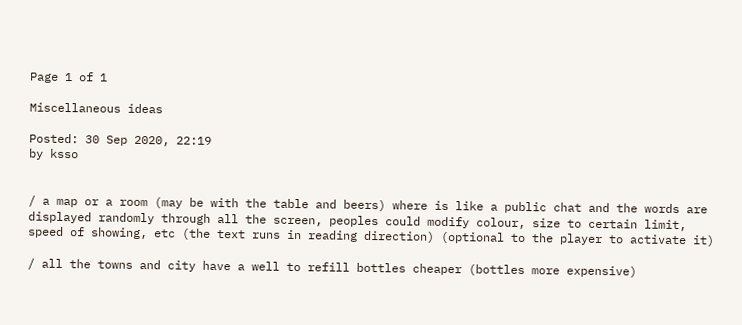Page 1 of 1

Miscellaneous ideas

Posted: 30 Sep 2020, 22:19
by ksso


/ a map or a room (may be with the table and beers) where is like a public chat and the words are displayed randomly through all the screen, peoples could modify colour, size to certain limit, speed of showing, etc (the text runs in reading direction) (optional to the player to activate it)

/ all the towns and city have a well to refill bottles cheaper (bottles more expensive)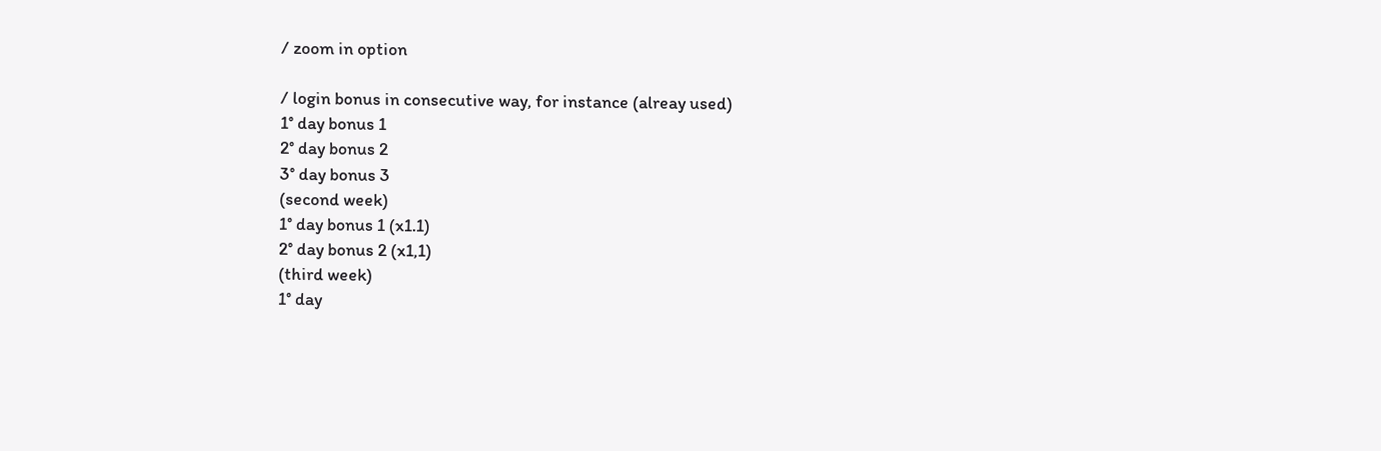/ zoom in option

/ login bonus in consecutive way, for instance (alreay used)
1° day bonus 1
2° day bonus 2
3° day bonus 3
(second week)
1° day bonus 1 (x1.1)
2° day bonus 2 (x1,1)
(third week)
1° day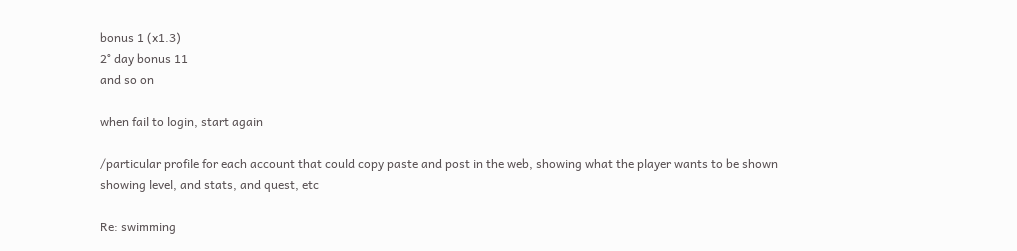bonus 1 (x1.3)
2° day bonus 11
and so on

when fail to login, start again

/particular profile for each account that could copy paste and post in the web, showing what the player wants to be shown
showing level, and stats, and quest, etc

Re: swimming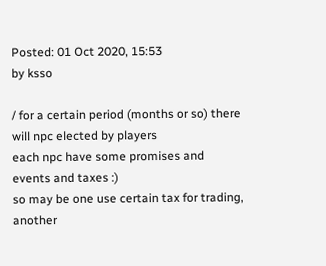Posted: 01 Oct 2020, 15:53
by ksso

/ for a certain period (months or so) there will npc elected by players
each npc have some promises and events and taxes :)
so may be one use certain tax for trading, another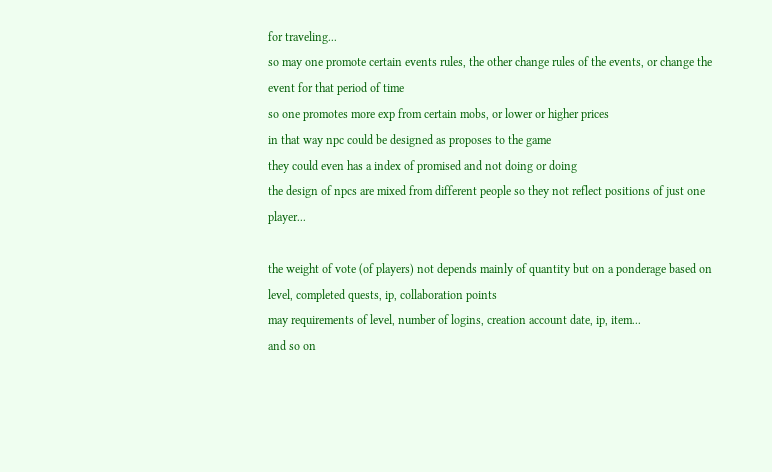for traveling...
so may one promote certain events rules, the other change rules of the events, or change the event for that period of time
so one promotes more exp from certain mobs, or lower or higher prices
in that way npc could be designed as proposes to the game
they could even has a index of promised and not doing or doing
the design of npcs are mixed from different people so they not reflect positions of just one player...

the weight of vote (of players) not depends mainly of quantity but on a ponderage based on level, completed quests, ip, collaboration points
may requirements of level, number of logins, creation account date, ip, item...
and so on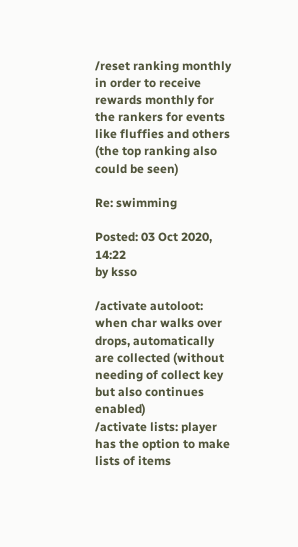/reset ranking monthly
in order to receive rewards monthly for the rankers for events like fluffies and others
(the top ranking also could be seen)

Re: swimming

Posted: 03 Oct 2020, 14:22
by ksso

/activate autoloot: when char walks over drops, automatically are collected (without needing of collect key but also continues enabled)
/activate lists: player has the option to make lists of items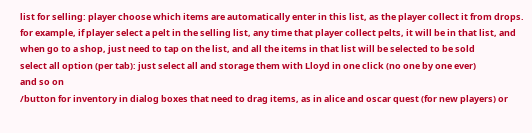list for selling: player choose which items are automatically enter in this list, as the player collect it from drops. for example, if player select a pelt in the selling list, any time that player collect pelts, it will be in that list, and when go to a shop, just need to tap on the list, and all the items in that list will be selected to be sold
select all option (per tab): just select all and storage them with Lloyd in one click (no one by one ever)
and so on
/button for inventory in dialog boxes that need to drag items, as in alice and oscar quest (for new players) or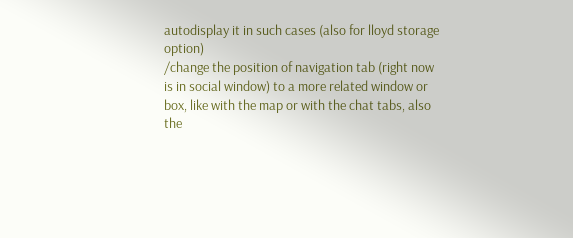autodisplay it in such cases (also for lloyd storage option)
/change the position of navigation tab (right now is in social window) to a more related window or box, like with the map or with the chat tabs, also the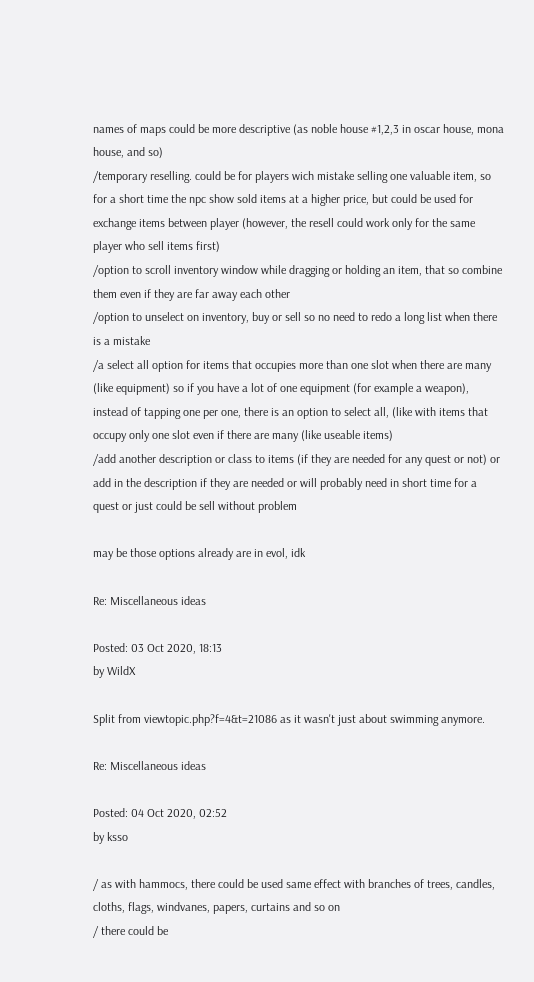names of maps could be more descriptive (as noble house #1,2,3 in oscar house, mona house, and so)
/temporary reselling. could be for players wich mistake selling one valuable item, so for a short time the npc show sold items at a higher price, but could be used for exchange items between player (however, the resell could work only for the same player who sell items first)
/option to scroll inventory window while dragging or holding an item, that so combine them even if they are far away each other
/option to unselect on inventory, buy or sell so no need to redo a long list when there is a mistake
/a select all option for items that occupies more than one slot when there are many (like equipment) so if you have a lot of one equipment (for example a weapon), instead of tapping one per one, there is an option to select all, (like with items that occupy only one slot even if there are many (like useable items)
/add another description or class to items (if they are needed for any quest or not) or add in the description if they are needed or will probably need in short time for a quest or just could be sell without problem

may be those options already are in evol, idk

Re: Miscellaneous ideas

Posted: 03 Oct 2020, 18:13
by WildX

Split from viewtopic.php?f=4&t=21086 as it wasn't just about swimming anymore.

Re: Miscellaneous ideas

Posted: 04 Oct 2020, 02:52
by ksso

/ as with hammocs, there could be used same effect with branches of trees, candles, cloths, flags, windvanes, papers, curtains and so on
/ there could be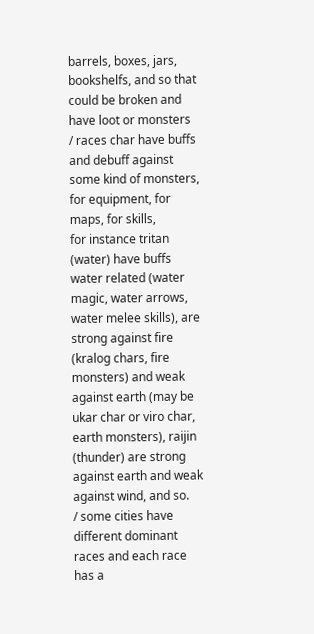barrels, boxes, jars, bookshelfs, and so that could be broken and have loot or monsters
/ races char have buffs and debuff against some kind of monsters, for equipment, for maps, for skills,
for instance tritan (water) have buffs water related (water magic, water arrows, water melee skills), are strong against fire (kralog chars, fire monsters) and weak against earth (may be ukar char or viro char, earth monsters), raijin (thunder) are strong against earth and weak against wind, and so.
/ some cities have different dominant races and each race has a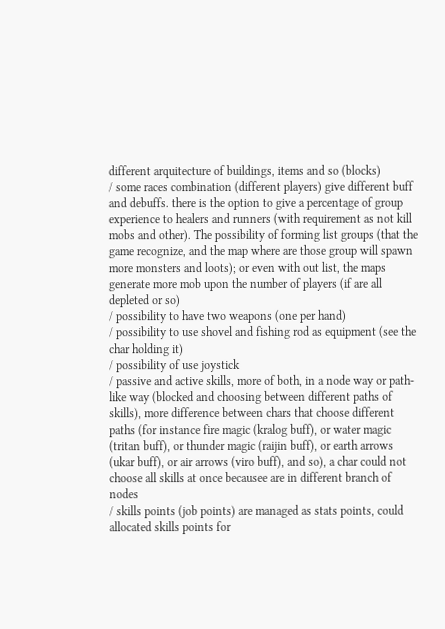different arquitecture of buildings, items and so (blocks)
/ some races combination (different players) give different buff and debuffs. there is the option to give a percentage of group experience to healers and runners (with requirement as not kill mobs and other). The possibility of forming list groups (that the game recognize, and the map where are those group will spawn more monsters and loots); or even with out list, the maps generate more mob upon the number of players (if are all depleted or so)
/ possibility to have two weapons (one per hand)
/ possibility to use shovel and fishing rod as equipment (see the char holding it)
/ possibility of use joystick
/ passive and active skills, more of both, in a node way or path-like way (blocked and choosing between different paths of skills), more difference between chars that choose different paths (for instance fire magic (kralog buff), or water magic (tritan buff), or thunder magic (raijin buff), or earth arrows (ukar buff), or air arrows (viro buff), and so), a char could not choose all skills at once becausee are in different branch of nodes
/ skills points (job points) are managed as stats points, could allocated skills points for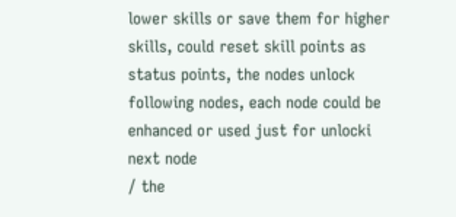lower skills or save them for higher skills, could reset skill points as status points, the nodes unlock following nodes, each node could be enhanced or used just for unlocki next node
/ the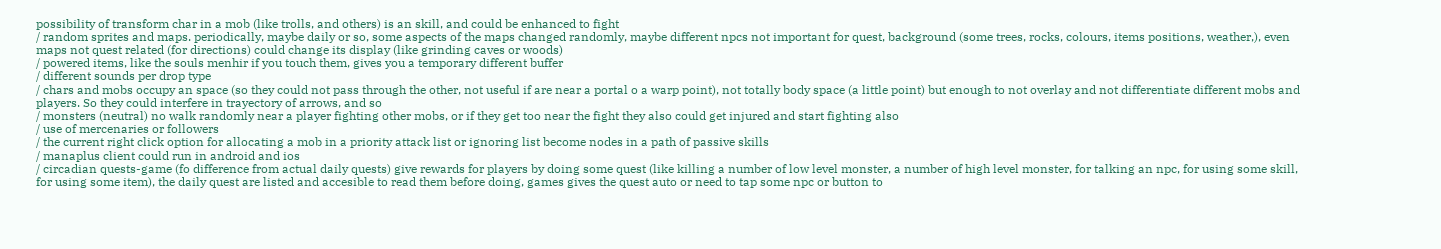possibility of transform char in a mob (like trolls, and others) is an skill, and could be enhanced to fight
/ random sprites and maps. periodically, maybe daily or so, some aspects of the maps changed randomly, maybe different npcs not important for quest, background (some trees, rocks, colours, items positions, weather,), even maps not quest related (for directions) could change its display (like grinding caves or woods)
/ powered items, like the souls menhir if you touch them, gives you a temporary different buffer
/ different sounds per drop type
/ chars and mobs occupy an space (so they could not pass through the other, not useful if are near a portal o a warp point), not totally body space (a little point) but enough to not overlay and not differentiate different mobs and players. So they could interfere in trayectory of arrows, and so
/ monsters (neutral) no walk randomly near a player fighting other mobs, or if they get too near the fight they also could get injured and start fighting also
/ use of mercenaries or followers
/ the current right click option for allocating a mob in a priority attack list or ignoring list become nodes in a path of passive skills
/ manaplus client could run in android and ios
/ circadian quests-game (fo difference from actual daily quests) give rewards for players by doing some quest (like killing a number of low level monster, a number of high level monster, for talking an npc, for using some skill, for using some item), the daily quest are listed and accesible to read them before doing, games gives the quest auto or need to tap some npc or button to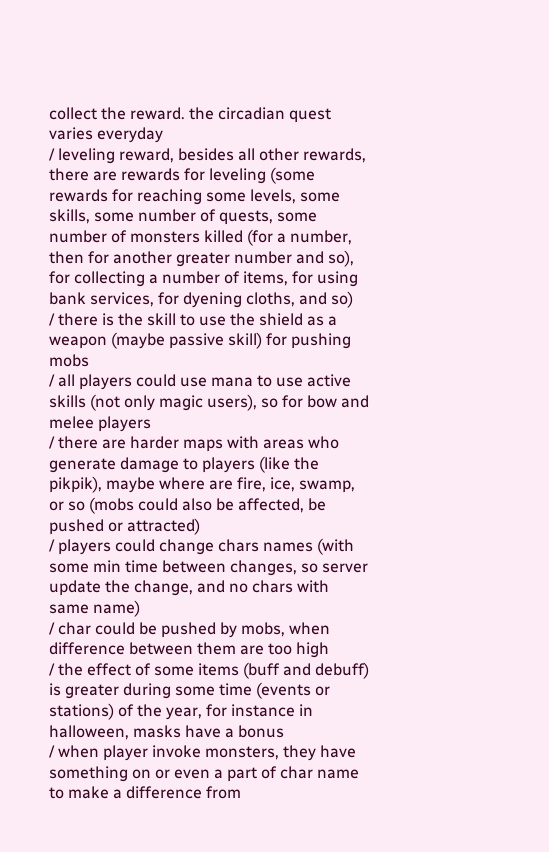collect the reward. the circadian quest varies everyday
/ leveling reward, besides all other rewards, there are rewards for leveling (some rewards for reaching some levels, some skills, some number of quests, some number of monsters killed (for a number, then for another greater number and so), for collecting a number of items, for using bank services, for dyening cloths, and so)
/ there is the skill to use the shield as a weapon (maybe passive skill) for pushing mobs
/ all players could use mana to use active skills (not only magic users), so for bow and melee players
/ there are harder maps with areas who generate damage to players (like the pikpik), maybe where are fire, ice, swamp, or so (mobs could also be affected, be pushed or attracted)
/ players could change chars names (with some min time between changes, so server update the change, and no chars with same name)
/ char could be pushed by mobs, when difference between them are too high
/ the effect of some items (buff and debuff) is greater during some time (events or stations) of the year, for instance in halloween, masks have a bonus
/ when player invoke monsters, they have something on or even a part of char name to make a difference from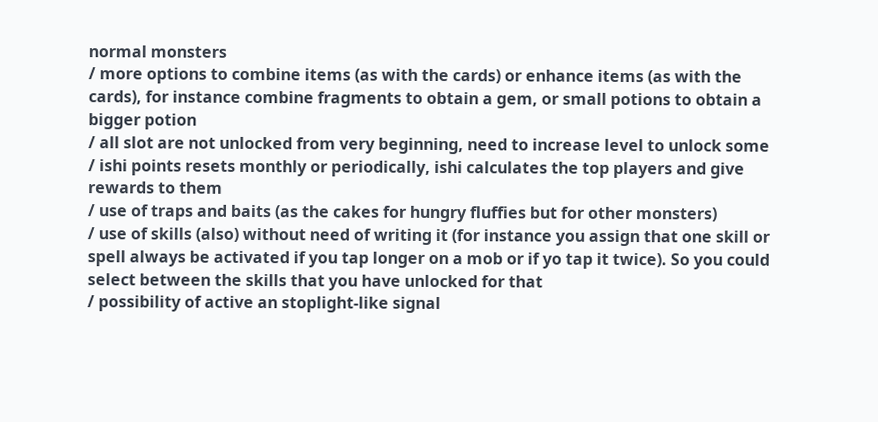normal monsters
/ more options to combine items (as with the cards) or enhance items (as with the cards), for instance combine fragments to obtain a gem, or small potions to obtain a bigger potion
/ all slot are not unlocked from very beginning, need to increase level to unlock some
/ ishi points resets monthly or periodically, ishi calculates the top players and give rewards to them
/ use of traps and baits (as the cakes for hungry fluffies but for other monsters)
/ use of skills (also) without need of writing it (for instance you assign that one skill or spell always be activated if you tap longer on a mob or if yo tap it twice). So you could select between the skills that you have unlocked for that
/ possibility of active an stoplight-like signal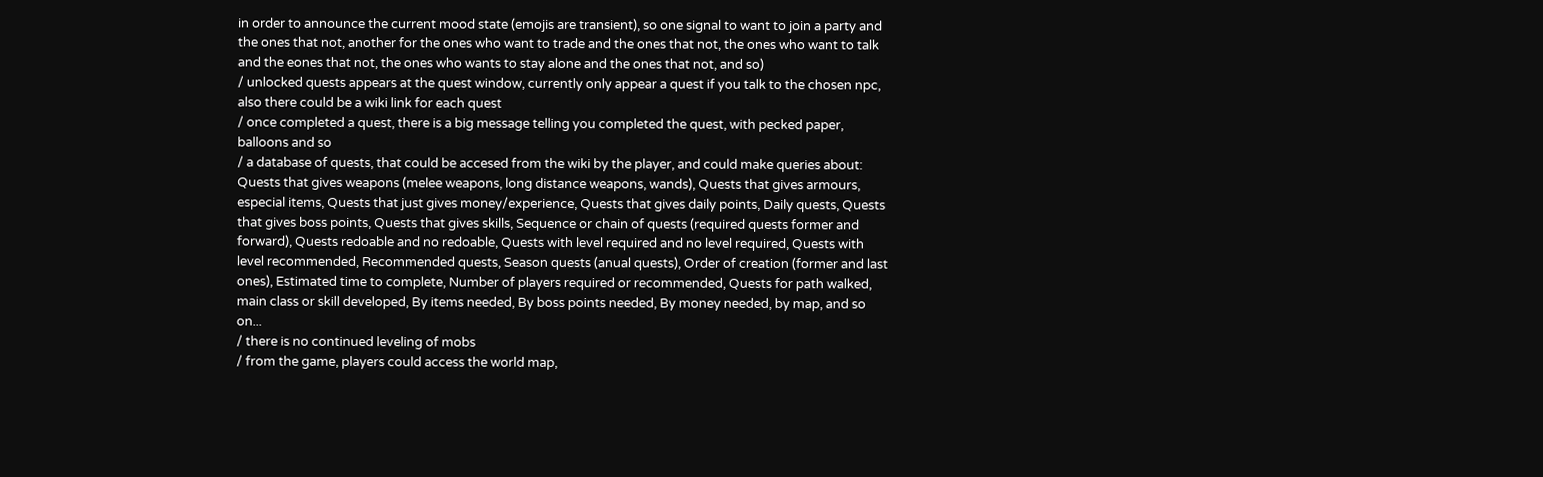in order to announce the current mood state (emojis are transient), so one signal to want to join a party and the ones that not, another for the ones who want to trade and the ones that not, the ones who want to talk and the eones that not, the ones who wants to stay alone and the ones that not, and so)
/ unlocked quests appears at the quest window, currently only appear a quest if you talk to the chosen npc, also there could be a wiki link for each quest
/ once completed a quest, there is a big message telling you completed the quest, with pecked paper, balloons and so
/ a database of quests, that could be accesed from the wiki by the player, and could make queries about: Quests that gives weapons (melee weapons, long distance weapons, wands), Quests that gives armours, especial items, Quests that just gives money/experience, Quests that gives daily points, Daily quests, Quests that gives boss points, Quests that gives skills, Sequence or chain of quests (required quests former and forward), Quests redoable and no redoable, Quests with level required and no level required, Quests with level recommended, Recommended quests, Season quests (anual quests), Order of creation (former and last ones), Estimated time to complete, Number of players required or recommended, Quests for path walked, main class or skill developed, By items needed, By boss points needed, By money needed, by map, and so on...
/ there is no continued leveling of mobs
/ from the game, players could access the world map,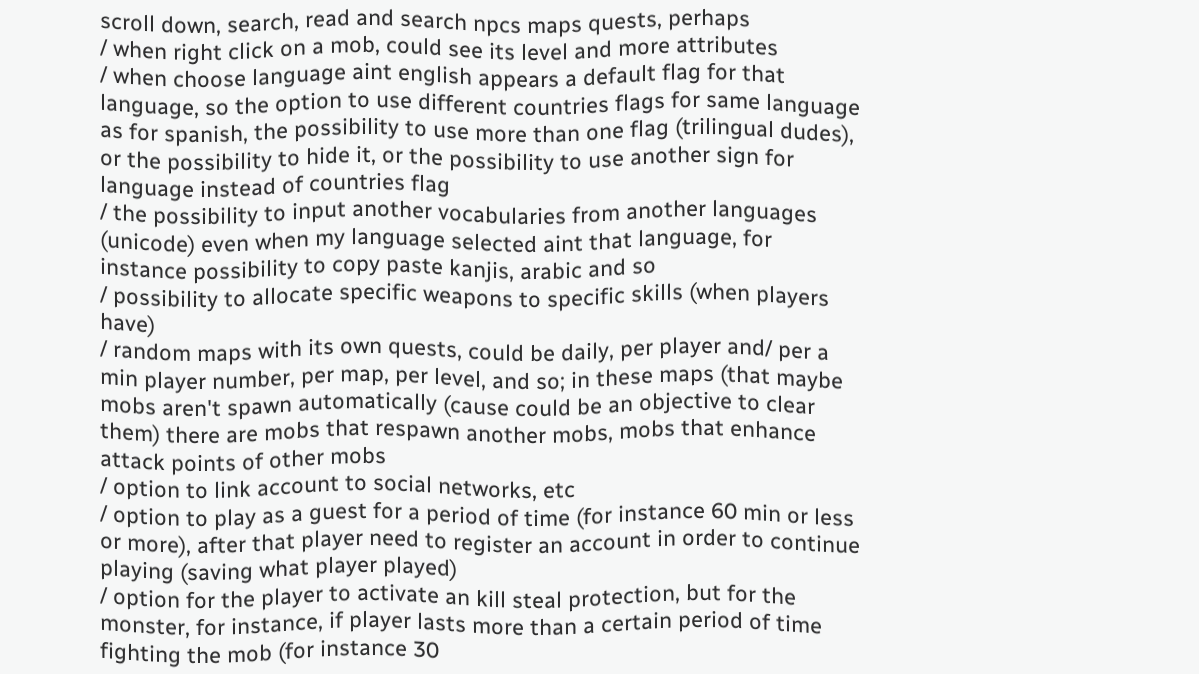scroll down, search, read and search npcs maps quests, perhaps
/ when right click on a mob, could see its level and more attributes
/ when choose language aint english appears a default flag for that language, so the option to use different countries flags for same language as for spanish, the possibility to use more than one flag (trilingual dudes), or the possibility to hide it, or the possibility to use another sign for language instead of countries flag
/ the possibility to input another vocabularies from another languages (unicode) even when my language selected aint that language, for instance possibility to copy paste kanjis, arabic and so
/ possibility to allocate specific weapons to specific skills (when players have)
/ random maps with its own quests, could be daily, per player and/ per a min player number, per map, per level, and so; in these maps (that maybe mobs aren't spawn automatically (cause could be an objective to clear them) there are mobs that respawn another mobs, mobs that enhance attack points of other mobs
/ option to link account to social networks, etc
/ option to play as a guest for a period of time (for instance 60 min or less or more), after that player need to register an account in order to continue playing (saving what player played)
/ option for the player to activate an kill steal protection, but for the monster, for instance, if player lasts more than a certain period of time fighting the mob (for instance 30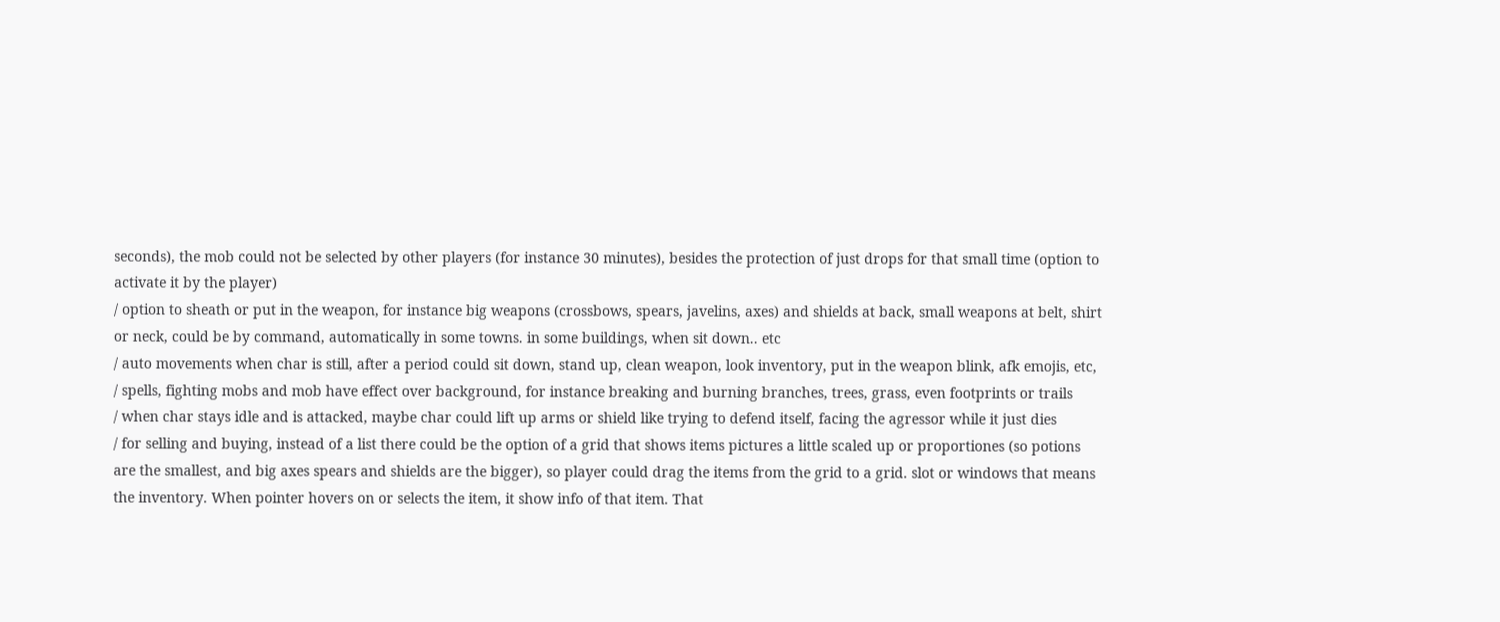seconds), the mob could not be selected by other players (for instance 30 minutes), besides the protection of just drops for that small time (option to activate it by the player)
/ option to sheath or put in the weapon, for instance big weapons (crossbows, spears, javelins, axes) and shields at back, small weapons at belt, shirt or neck, could be by command, automatically in some towns. in some buildings, when sit down.. etc
/ auto movements when char is still, after a period could sit down, stand up, clean weapon, look inventory, put in the weapon blink, afk emojis, etc,
/ spells, fighting mobs and mob have effect over background, for instance breaking and burning branches, trees, grass, even footprints or trails
/ when char stays idle and is attacked, maybe char could lift up arms or shield like trying to defend itself, facing the agressor while it just dies
/ for selling and buying, instead of a list there could be the option of a grid that shows items pictures a little scaled up or proportiones (so potions are the smallest, and big axes spears and shields are the bigger), so player could drag the items from the grid to a grid. slot or windows that means the inventory. When pointer hovers on or selects the item, it show info of that item. That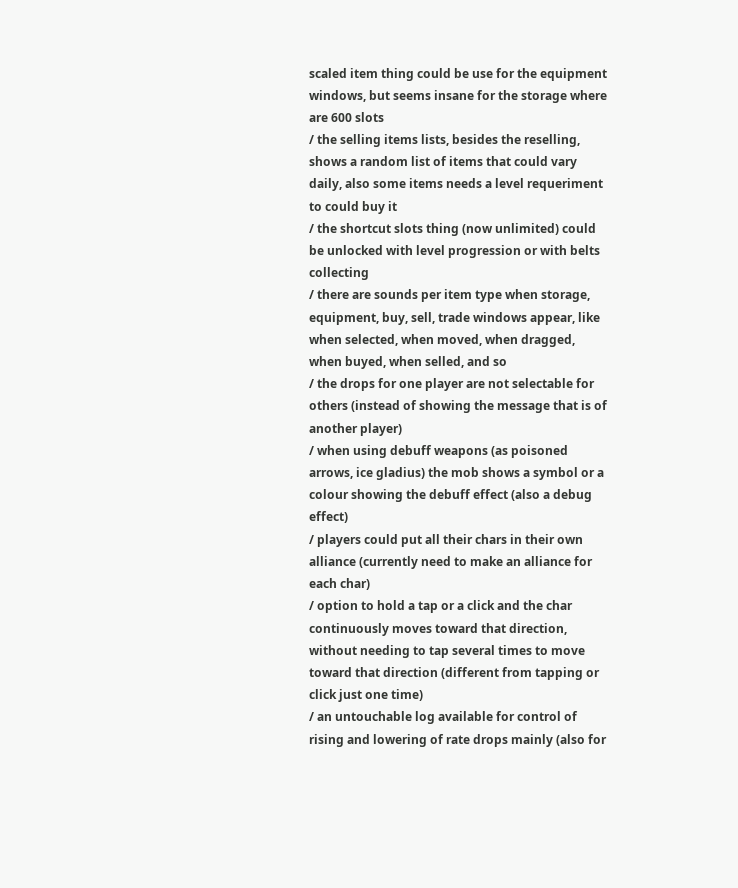scaled item thing could be use for the equipment windows, but seems insane for the storage where are 600 slots
/ the selling items lists, besides the reselling, shows a random list of items that could vary daily, also some items needs a level requeriment to could buy it
/ the shortcut slots thing (now unlimited) could be unlocked with level progression or with belts collecting
/ there are sounds per item type when storage, equipment, buy, sell, trade windows appear, like when selected, when moved, when dragged, when buyed, when selled, and so
/ the drops for one player are not selectable for others (instead of showing the message that is of another player)
/ when using debuff weapons (as poisoned arrows, ice gladius) the mob shows a symbol or a colour showing the debuff effect (also a debug effect)
/ players could put all their chars in their own alliance (currently need to make an alliance for each char)
/ option to hold a tap or a click and the char continuously moves toward that direction, without needing to tap several times to move toward that direction (different from tapping or click just one time)
/ an untouchable log available for control of rising and lowering of rate drops mainly (also for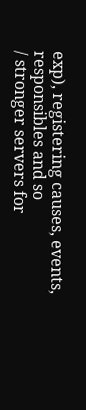exp), registering causes, events, responsibles and so
/ stronger servers for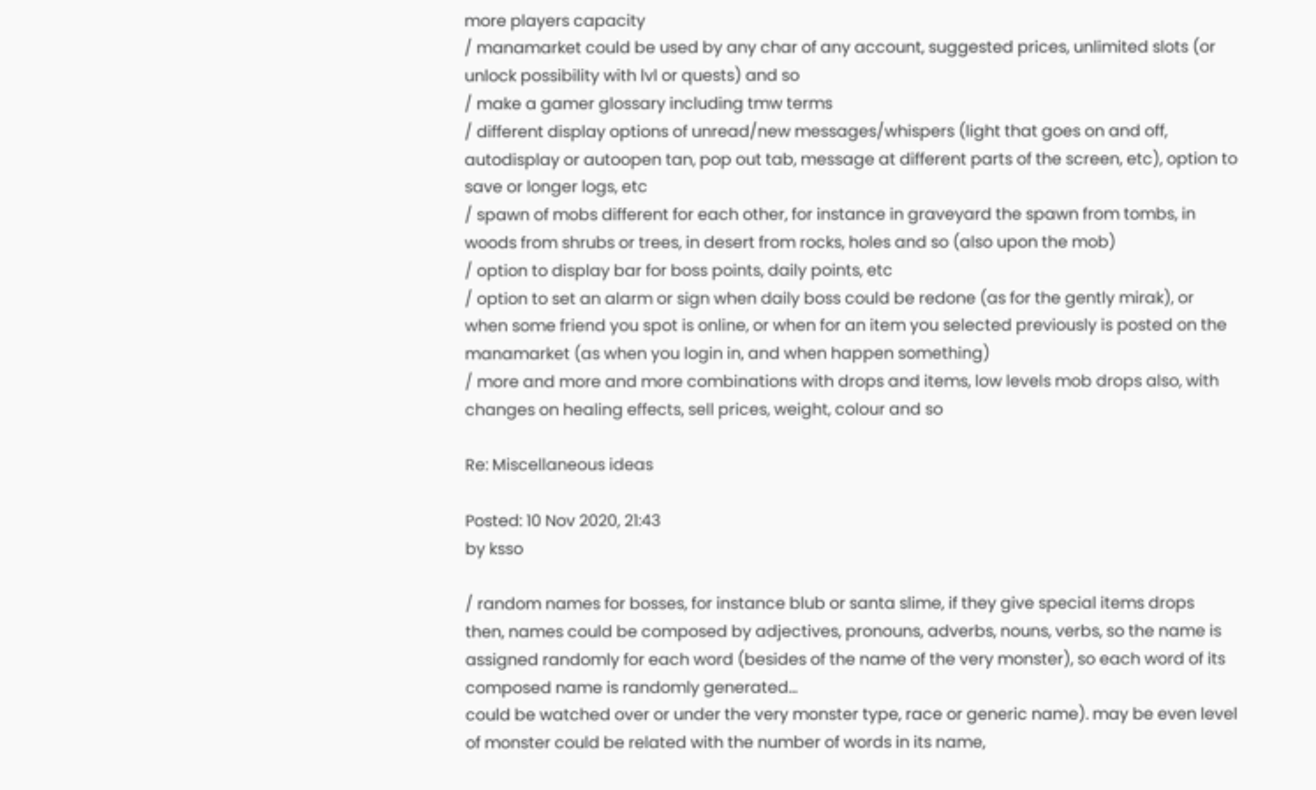more players capacity
/ manamarket could be used by any char of any account, suggested prices, unlimited slots (or unlock possibility with lvl or quests) and so
/ make a gamer glossary including tmw terms
/ different display options of unread/new messages/whispers (light that goes on and off, autodisplay or autoopen tan, pop out tab, message at different parts of the screen, etc), option to save or longer logs, etc
/ spawn of mobs different for each other, for instance in graveyard the spawn from tombs, in woods from shrubs or trees, in desert from rocks, holes and so (also upon the mob)
/ option to display bar for boss points, daily points, etc
/ option to set an alarm or sign when daily boss could be redone (as for the gently mirak), or when some friend you spot is online, or when for an item you selected previously is posted on the manamarket (as when you login in, and when happen something)
/ more and more and more combinations with drops and items, low levels mob drops also, with changes on healing effects, sell prices, weight, colour and so

Re: Miscellaneous ideas

Posted: 10 Nov 2020, 21:43
by ksso

/ random names for bosses, for instance blub or santa slime, if they give special items drops
then, names could be composed by adjectives, pronouns, adverbs, nouns, verbs, so the name is assigned randomly for each word (besides of the name of the very monster), so each word of its composed name is randomly generated...
could be watched over or under the very monster type, race or generic name). may be even level of monster could be related with the number of words in its name,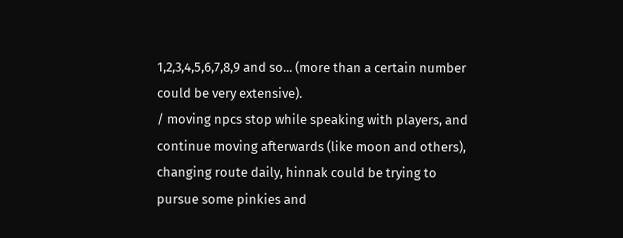1,2,3,4,5,6,7,8,9 and so... (more than a certain number could be very extensive).
/ moving npcs stop while speaking with players, and continue moving afterwards (like moon and others), changing route daily, hinnak could be trying to pursue some pinkies and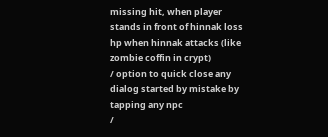missing hit, when player stands in front of hinnak loss hp when hinnak attacks (like zombie coffin in crypt)
/ option to quick close any dialog started by mistake by tapping any npc
/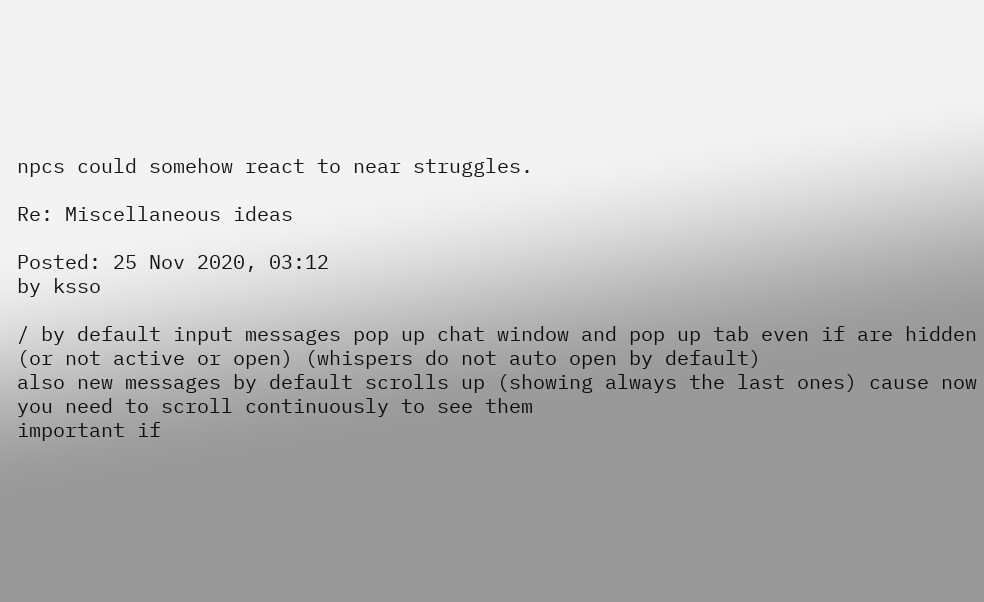npcs could somehow react to near struggles.

Re: Miscellaneous ideas

Posted: 25 Nov 2020, 03:12
by ksso

/ by default input messages pop up chat window and pop up tab even if are hidden (or not active or open) (whispers do not auto open by default)
also new messages by default scrolls up (showing always the last ones) cause now you need to scroll continuously to see them
important if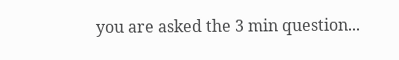you are asked the 3 min question...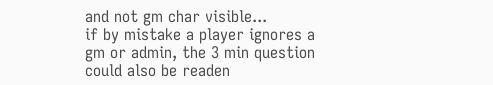and not gm char visible...
if by mistake a player ignores a gm or admin, the 3 min question could also be readen